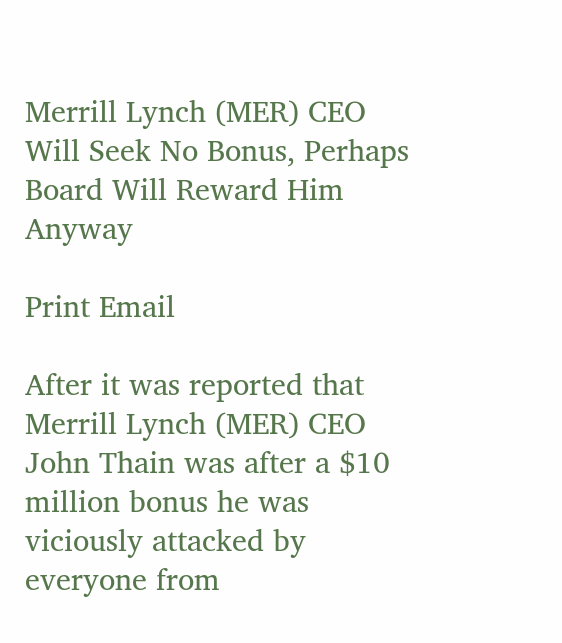Merrill Lynch (MER) CEO Will Seek No Bonus, Perhaps Board Will Reward Him Anyway

Print Email

After it was reported that Merrill Lynch (MER) CEO John Thain was after a $10 million bonus he was viciously attacked by everyone from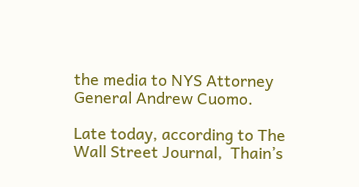the media to NYS Attorney General Andrew Cuomo.

Late today, according to The Wall Street Journal,  Thain’s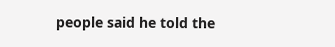people said he told the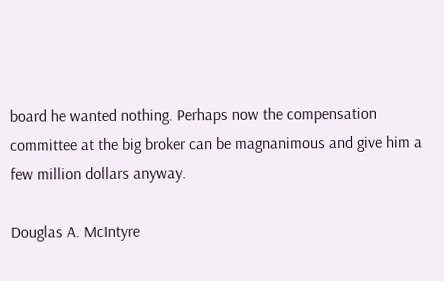board he wanted nothing. Perhaps now the compensation committee at the big broker can be magnanimous and give him a few million dollars anyway.

Douglas A. McIntyre